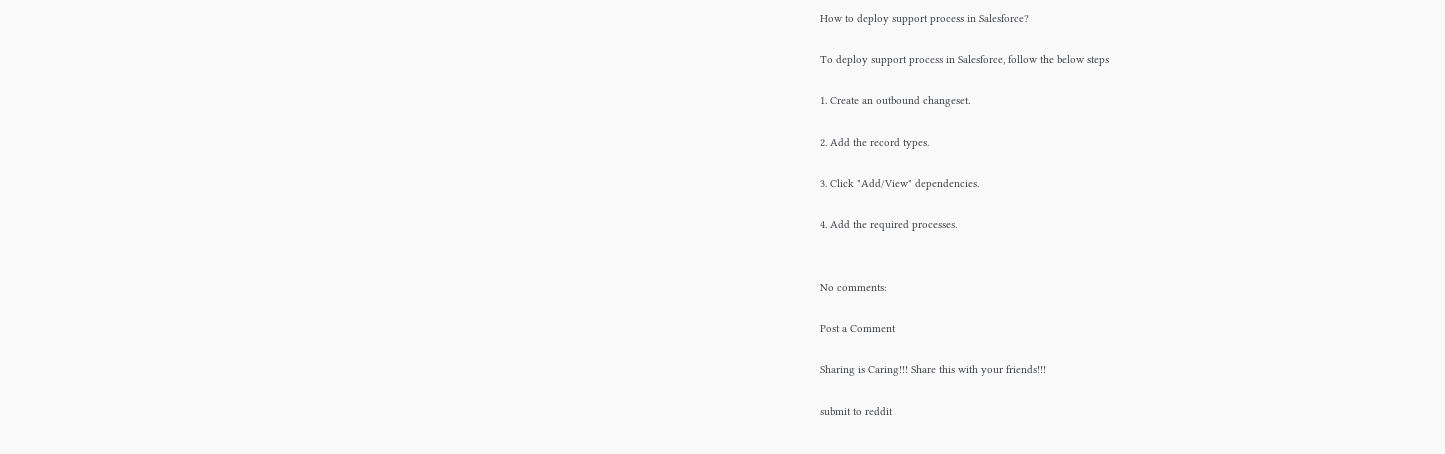How to deploy support process in Salesforce?

To deploy support process in Salesforce, follow the below steps

1. Create an outbound changeset.

2. Add the record types.

3. Click "Add/View" dependencies.

4. Add the required processes.


No comments:

Post a Comment

Sharing is Caring!!! Share this with your friends!!!

submit to reddit